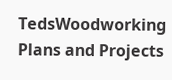TedsWoodworking Plans and Projects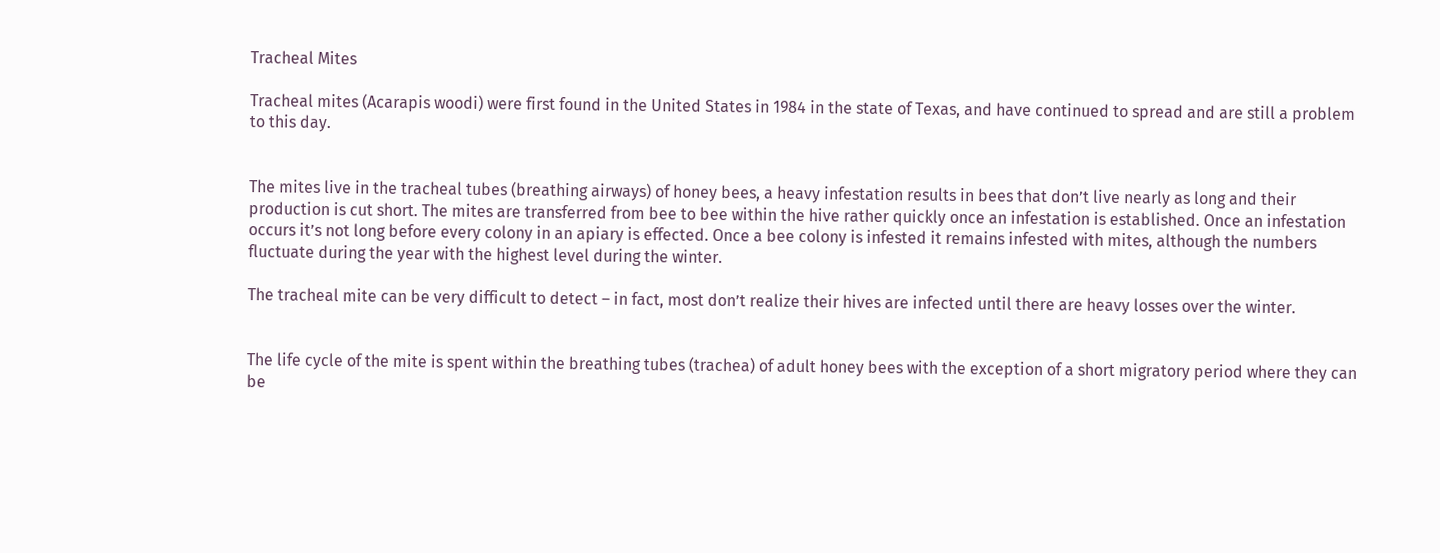Tracheal Mites

Tracheal mites (Acarapis woodi) were first found in the United States in 1984 in the state of Texas, and have continued to spread and are still a problem to this day.


The mites live in the tracheal tubes (breathing airways) of honey bees, a heavy infestation results in bees that don’t live nearly as long and their production is cut short. The mites are transferred from bee to bee within the hive rather quickly once an infestation is established. Once an infestation occurs it’s not long before every colony in an apiary is effected. Once a bee colony is infested it remains infested with mites, although the numbers fluctuate during the year with the highest level during the winter.

The tracheal mite can be very difficult to detect – in fact, most don’t realize their hives are infected until there are heavy losses over the winter.


The life cycle of the mite is spent within the breathing tubes (trachea) of adult honey bees with the exception of a short migratory period where they can be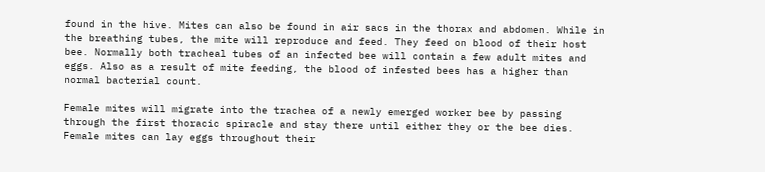found in the hive. Mites can also be found in air sacs in the thorax and abdomen. While in the breathing tubes, the mite will reproduce and feed. They feed on blood of their host bee. Normally both tracheal tubes of an infected bee will contain a few adult mites and eggs. Also as a result of mite feeding, the blood of infested bees has a higher than normal bacterial count.

Female mites will migrate into the trachea of a newly emerged worker bee by passing through the first thoracic spiracle and stay there until either they or the bee dies. Female mites can lay eggs throughout their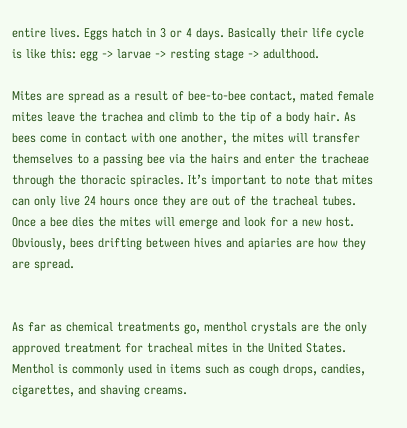entire lives. Eggs hatch in 3 or 4 days. Basically their life cycle is like this: egg -> larvae -> resting stage -> adulthood.

Mites are spread as a result of bee-to-bee contact, mated female mites leave the trachea and climb to the tip of a body hair. As bees come in contact with one another, the mites will transfer themselves to a passing bee via the hairs and enter the tracheae through the thoracic spiracles. It’s important to note that mites can only live 24 hours once they are out of the tracheal tubes. Once a bee dies the mites will emerge and look for a new host. Obviously, bees drifting between hives and apiaries are how they are spread.


As far as chemical treatments go, menthol crystals are the only approved treatment for tracheal mites in the United States. Menthol is commonly used in items such as cough drops, candies, cigarettes, and shaving creams.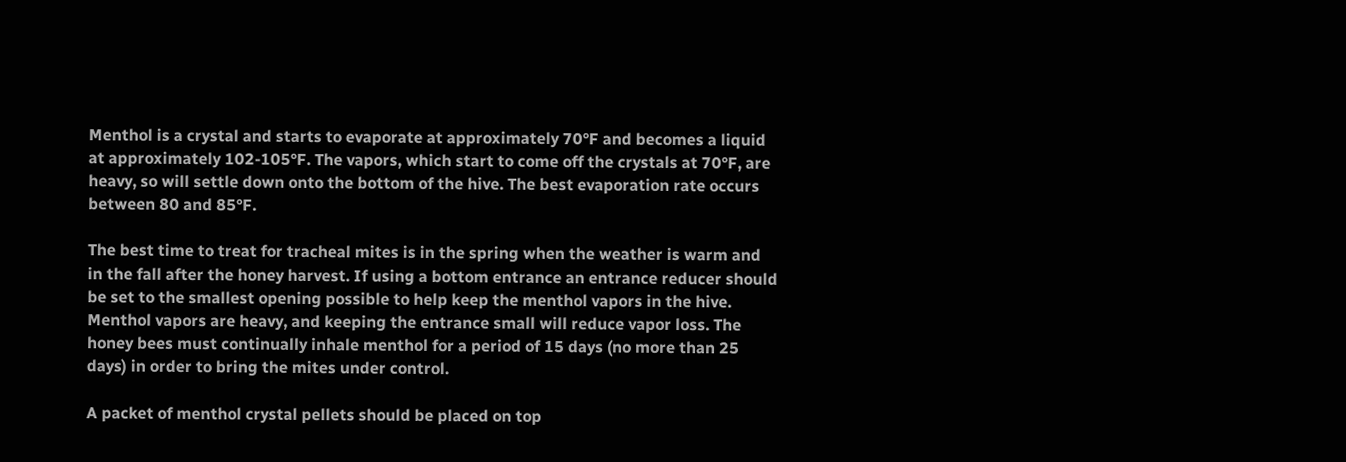Menthol is a crystal and starts to evaporate at approximately 70°F and becomes a liquid at approximately 102-105°F. The vapors, which start to come off the crystals at 70°F, are heavy, so will settle down onto the bottom of the hive. The best evaporation rate occurs between 80 and 85°F.

The best time to treat for tracheal mites is in the spring when the weather is warm and in the fall after the honey harvest. If using a bottom entrance an entrance reducer should be set to the smallest opening possible to help keep the menthol vapors in the hive. Menthol vapors are heavy, and keeping the entrance small will reduce vapor loss. The honey bees must continually inhale menthol for a period of 15 days (no more than 25 days) in order to bring the mites under control.

A packet of menthol crystal pellets should be placed on top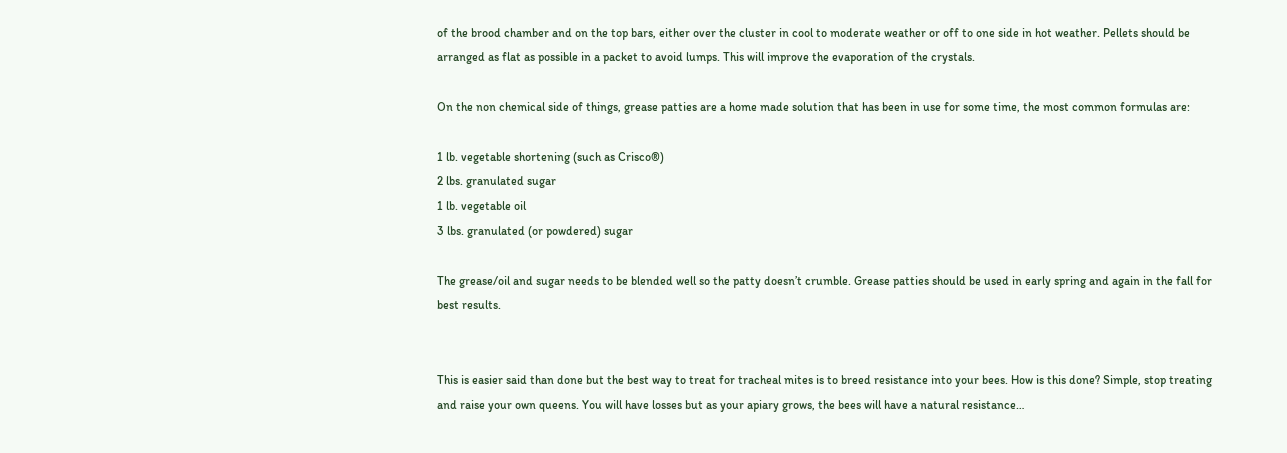of the brood chamber and on the top bars, either over the cluster in cool to moderate weather or off to one side in hot weather. Pellets should be arranged as flat as possible in a packet to avoid lumps. This will improve the evaporation of the crystals.

On the non chemical side of things, grease patties are a home made solution that has been in use for some time, the most common formulas are:

1 lb. vegetable shortening (such as Crisco®)
2 lbs. granulated sugar
1 lb. vegetable oil
3 lbs. granulated (or powdered) sugar

The grease/oil and sugar needs to be blended well so the patty doesn’t crumble. Grease patties should be used in early spring and again in the fall for best results.


This is easier said than done but the best way to treat for tracheal mites is to breed resistance into your bees. How is this done? Simple, stop treating and raise your own queens. You will have losses but as your apiary grows, the bees will have a natural resistance…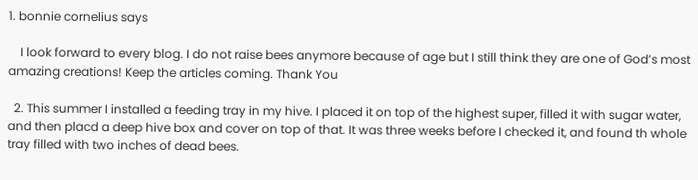1. bonnie cornelius says

    I look forward to every blog. I do not raise bees anymore because of age but I still think they are one of God’s most amazing creations! Keep the articles coming. Thank You

  2. This summer I installed a feeding tray in my hive. I placed it on top of the highest super, filled it with sugar water, and then placd a deep hive box and cover on top of that. It was three weeks before I checked it, and found th whole tray filled with two inches of dead bees.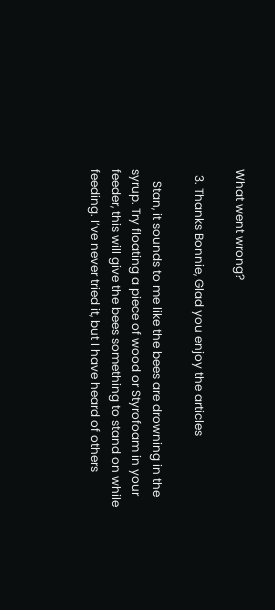What went wrong?

  3. Thanks Bonnie, Glad you enjoy the articles

    Stan, it sounds to me like the bees are drowning in the syrup. Try floating a piece of wood or Styrofoam in your feeder, this will give the bees something to stand on while feeding. I’ve never tried it, but I have heard of others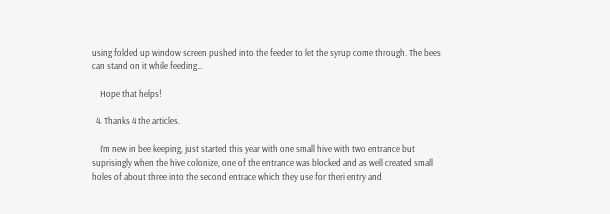using folded up window screen pushed into the feeder to let the syrup come through. The bees can stand on it while feeding…

    Hope that helps!

  4. Thanks 4 the articles.

    I’m new in bee keeping, just started this year with one small hive with two entrance but suprisingly when the hive colonize, one of the entrance was blocked and as well created small holes of about three into the second entrace which they use for theri entry and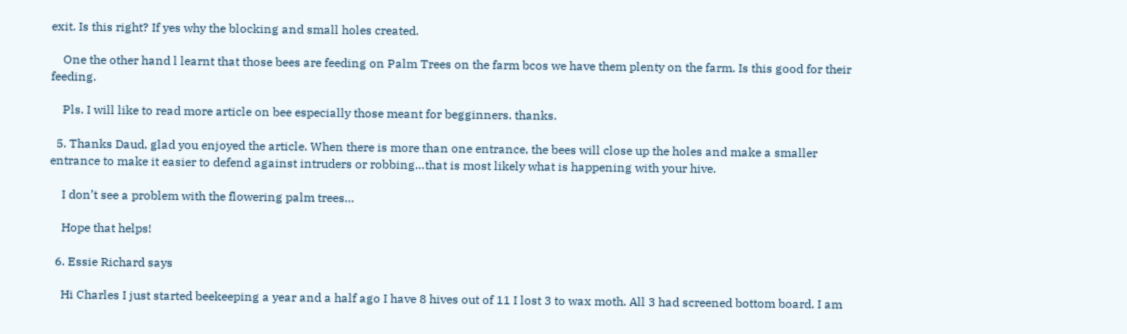exit. Is this right? If yes why the blocking and small holes created.

    One the other hand l learnt that those bees are feeding on Palm Trees on the farm bcos we have them plenty on the farm. Is this good for their feeding.

    Pls. I will like to read more article on bee especially those meant for begginners. thanks.

  5. Thanks Daud, glad you enjoyed the article. When there is more than one entrance, the bees will close up the holes and make a smaller entrance to make it easier to defend against intruders or robbing…that is most likely what is happening with your hive.

    I don’t see a problem with the flowering palm trees…

    Hope that helps!

  6. Essie Richard says

    Hi Charles I just started beekeeping a year and a half ago I have 8 hives out of 11 I lost 3 to wax moth. All 3 had screened bottom board. I am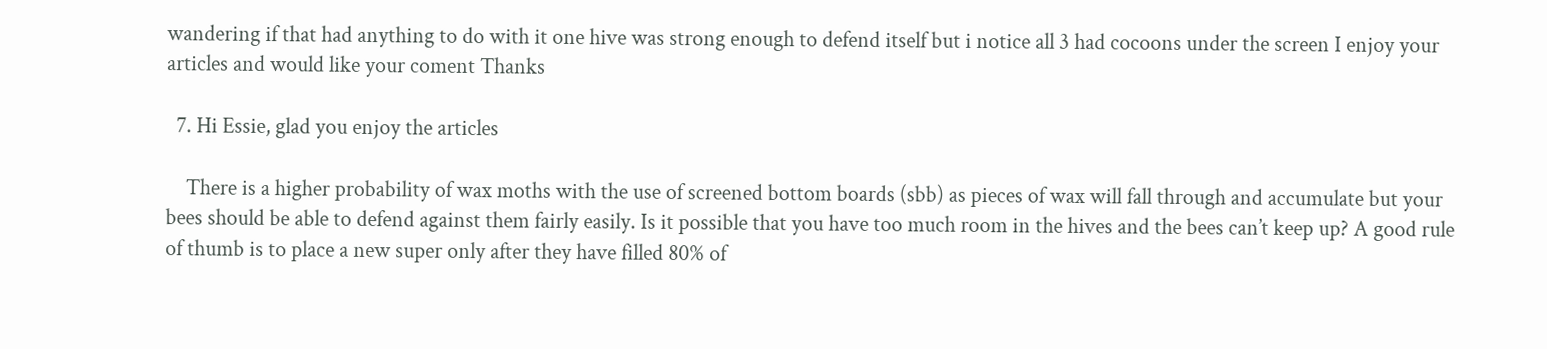wandering if that had anything to do with it one hive was strong enough to defend itself but i notice all 3 had cocoons under the screen I enjoy your articles and would like your coment Thanks

  7. Hi Essie, glad you enjoy the articles

    There is a higher probability of wax moths with the use of screened bottom boards (sbb) as pieces of wax will fall through and accumulate but your bees should be able to defend against them fairly easily. Is it possible that you have too much room in the hives and the bees can’t keep up? A good rule of thumb is to place a new super only after they have filled 80% of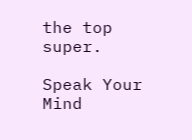the top super.

Speak Your Mind